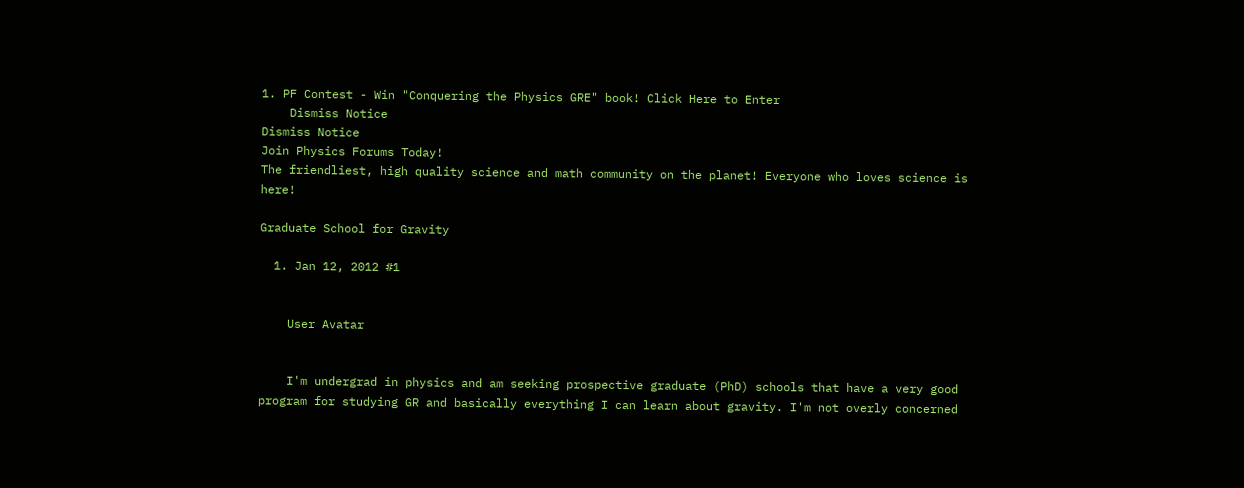1. PF Contest - Win "Conquering the Physics GRE" book! Click Here to Enter
    Dismiss Notice
Dismiss Notice
Join Physics Forums Today!
The friendliest, high quality science and math community on the planet! Everyone who loves science is here!

Graduate School for Gravity

  1. Jan 12, 2012 #1


    User Avatar


    I'm undergrad in physics and am seeking prospective graduate (PhD) schools that have a very good program for studying GR and basically everything I can learn about gravity. I'm not overly concerned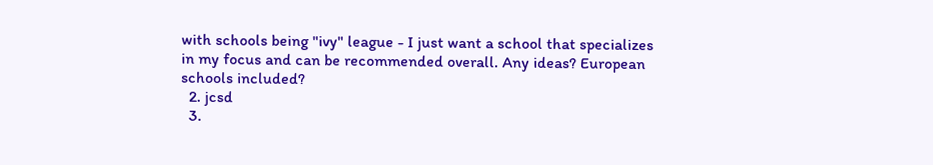with schools being "ivy" league - I just want a school that specializes in my focus and can be recommended overall. Any ideas? European schools included?
  2. jcsd
  3.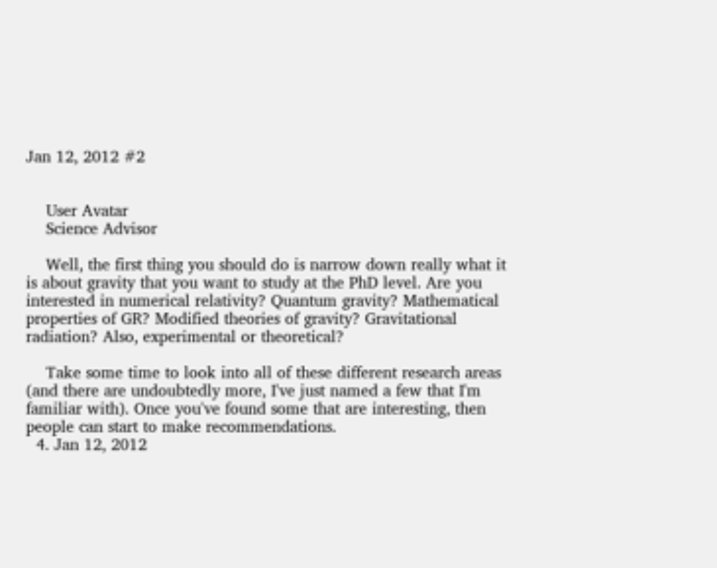Jan 12, 2012 #2


    User Avatar
    Science Advisor

    Well, the first thing you should do is narrow down really what it is about gravity that you want to study at the PhD level. Are you interested in numerical relativity? Quantum gravity? Mathematical properties of GR? Modified theories of gravity? Gravitational radiation? Also, experimental or theoretical?

    Take some time to look into all of these different research areas (and there are undoubtedly more, I've just named a few that I'm familiar with). Once you've found some that are interesting, then people can start to make recommendations.
  4. Jan 12, 2012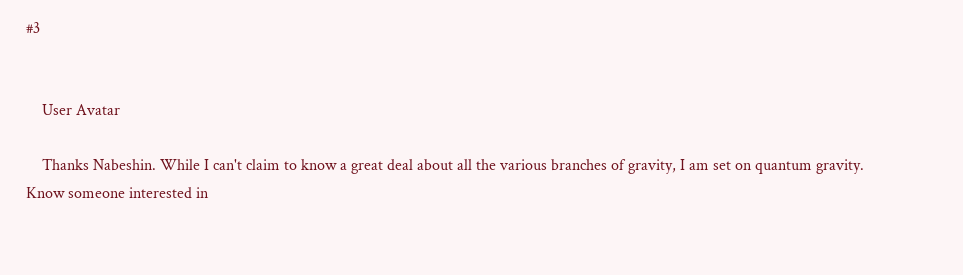#3


    User Avatar

    Thanks Nabeshin. While I can't claim to know a great deal about all the various branches of gravity, I am set on quantum gravity.
Know someone interested in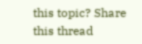this topic? Share this thread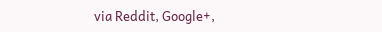via Reddit, Google+,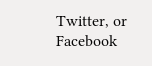Twitter, or Facebook